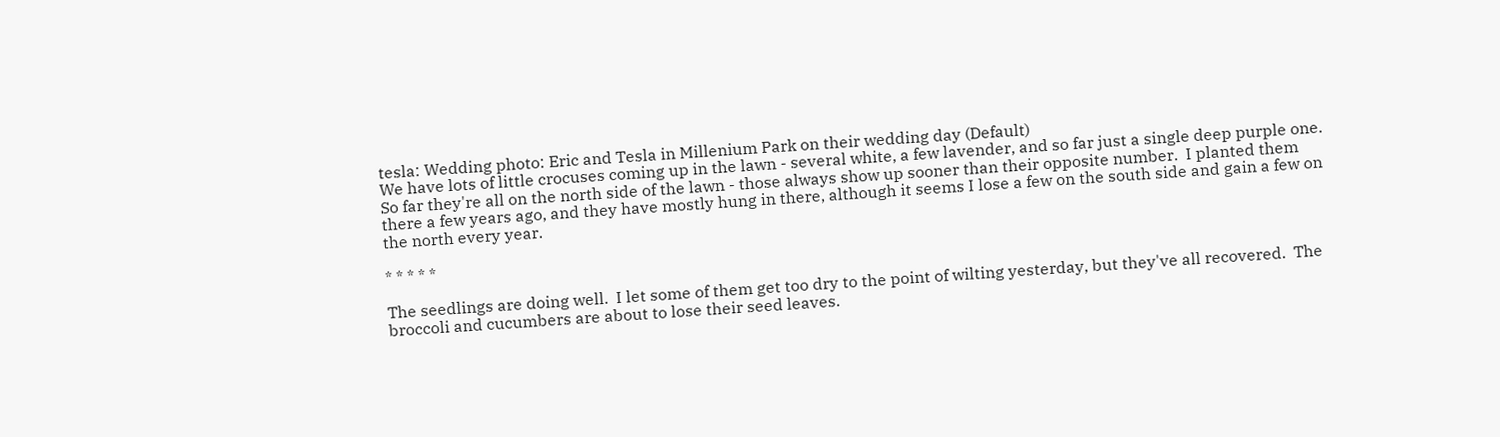tesla: Wedding photo: Eric and Tesla in Millenium Park on their wedding day (Default)
We have lots of little crocuses coming up in the lawn - several white, a few lavender, and so far just a single deep purple one.  So far they're all on the north side of the lawn - those always show up sooner than their opposite number.  I planted them there a few years ago, and they have mostly hung in there, although it seems I lose a few on the south side and gain a few on the north every year.

* * * * *

The seedlings are doing well.  I let some of them get too dry to the point of wilting yesterday, but they've all recovered.  The broccoli and cucumbers are about to lose their seed leaves.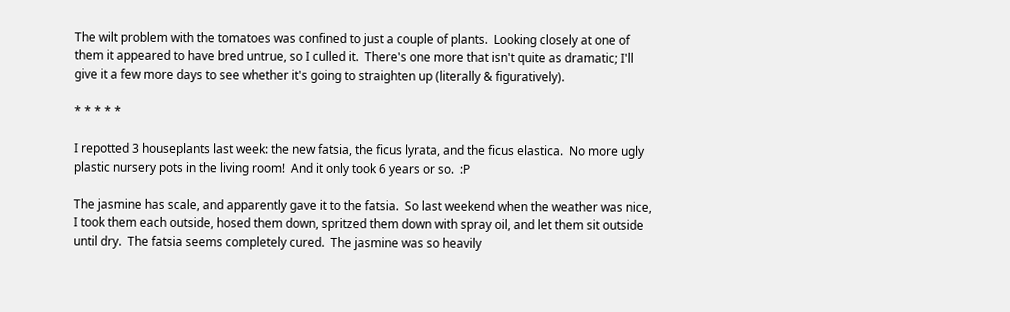The wilt problem with the tomatoes was confined to just a couple of plants.  Looking closely at one of them it appeared to have bred untrue, so I culled it.  There's one more that isn't quite as dramatic; I'll give it a few more days to see whether it's going to straighten up (literally & figuratively).

* * * * *

I repotted 3 houseplants last week: the new fatsia, the ficus lyrata, and the ficus elastica.  No more ugly plastic nursery pots in the living room!  And it only took 6 years or so.  :P

The jasmine has scale, and apparently gave it to the fatsia.  So last weekend when the weather was nice, I took them each outside, hosed them down, spritzed them down with spray oil, and let them sit outside until dry.  The fatsia seems completely cured.  The jasmine was so heavily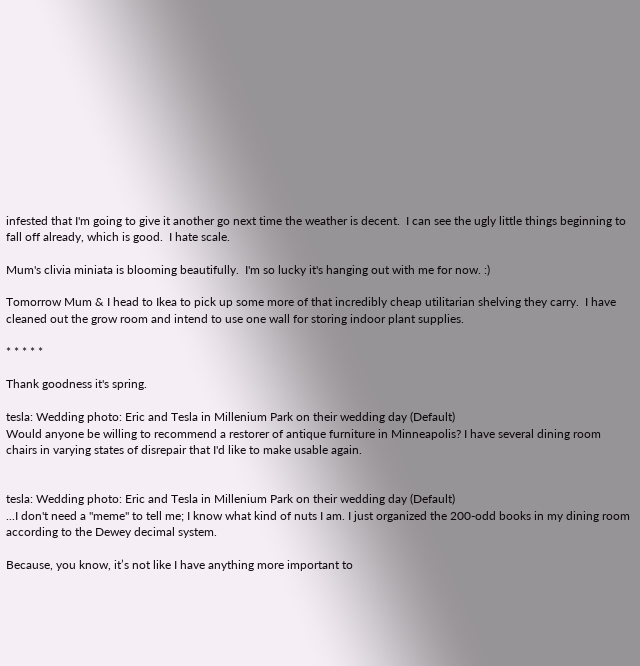infested that I'm going to give it another go next time the weather is decent.  I can see the ugly little things beginning to fall off already, which is good.  I hate scale.

Mum's clivia miniata is blooming beautifully.  I'm so lucky it's hanging out with me for now. :)

Tomorrow Mum & I head to Ikea to pick up some more of that incredibly cheap utilitarian shelving they carry.  I have cleaned out the grow room and intend to use one wall for storing indoor plant supplies.

* * * * *

Thank goodness it's spring.

tesla: Wedding photo: Eric and Tesla in Millenium Park on their wedding day (Default)
Would anyone be willing to recommend a restorer of antique furniture in Minneapolis? I have several dining room chairs in varying states of disrepair that I'd like to make usable again.


tesla: Wedding photo: Eric and Tesla in Millenium Park on their wedding day (Default)
...I don't need a "meme" to tell me; I know what kind of nuts I am. I just organized the 200-odd books in my dining room according to the Dewey decimal system.

Because, you know, it’s not like I have anything more important to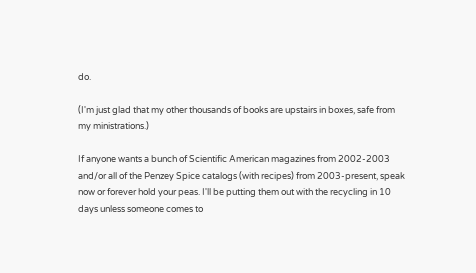do.

(I'm just glad that my other thousands of books are upstairs in boxes, safe from my ministrations.)

If anyone wants a bunch of Scientific American magazines from 2002-2003 and/or all of the Penzey Spice catalogs (with recipes) from 2003-present, speak now or forever hold your peas. I'll be putting them out with the recycling in 10 days unless someone comes to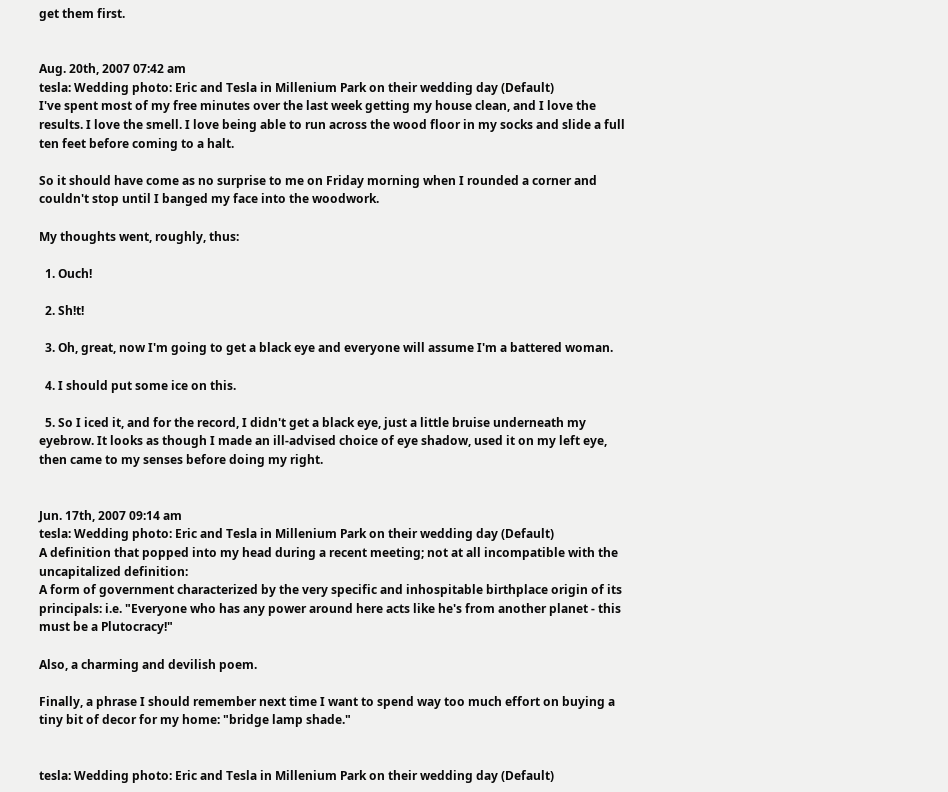get them first.


Aug. 20th, 2007 07:42 am
tesla: Wedding photo: Eric and Tesla in Millenium Park on their wedding day (Default)
I've spent most of my free minutes over the last week getting my house clean, and I love the results. I love the smell. I love being able to run across the wood floor in my socks and slide a full ten feet before coming to a halt.

So it should have come as no surprise to me on Friday morning when I rounded a corner and couldn't stop until I banged my face into the woodwork.

My thoughts went, roughly, thus:

  1. Ouch!

  2. Sh!t!

  3. Oh, great, now I'm going to get a black eye and everyone will assume I'm a battered woman.

  4. I should put some ice on this.

  5. So I iced it, and for the record, I didn't get a black eye, just a little bruise underneath my eyebrow. It looks as though I made an ill-advised choice of eye shadow, used it on my left eye, then came to my senses before doing my right.


Jun. 17th, 2007 09:14 am
tesla: Wedding photo: Eric and Tesla in Millenium Park on their wedding day (Default)
A definition that popped into my head during a recent meeting; not at all incompatible with the uncapitalized definition:
A form of government characterized by the very specific and inhospitable birthplace origin of its principals: i.e. "Everyone who has any power around here acts like he's from another planet - this must be a Plutocracy!"

Also, a charming and devilish poem.

Finally, a phrase I should remember next time I want to spend way too much effort on buying a tiny bit of decor for my home: "bridge lamp shade."


tesla: Wedding photo: Eric and Tesla in Millenium Park on their wedding day (Default)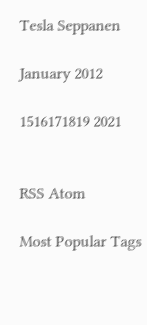Tesla Seppanen

January 2012

1516171819 2021


RSS Atom

Most Popular Tags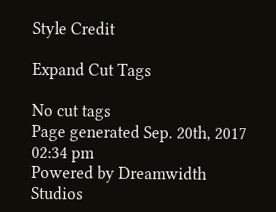Style Credit

Expand Cut Tags

No cut tags
Page generated Sep. 20th, 2017 02:34 pm
Powered by Dreamwidth Studios